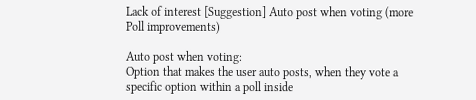Lack of interest [Suggestion] Auto post when voting (more Poll improvements)

Auto post when voting:
Option that makes the user auto posts, when they vote a specific option within a poll inside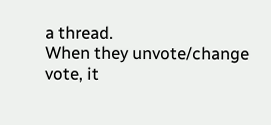a thread.
When they unvote/change vote, it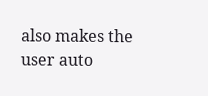also makes the user auto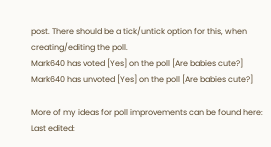post. There should be a tick/untick option for this, when creating/editing the poll.
Mark640 has voted [Yes] on the poll [Are babies cute?]
Mark640 has unvoted [Yes] on the poll [Are babies cute?]

More of my ideas for poll improvements can be found here:
Last edited: